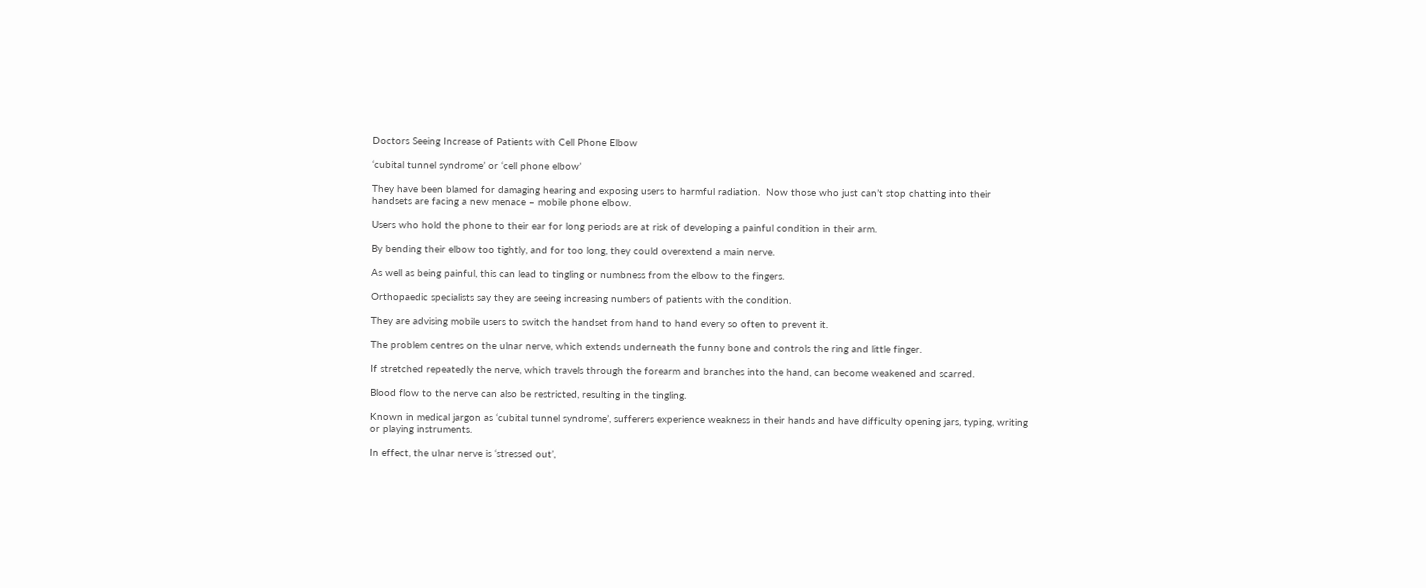Doctors Seeing Increase of Patients with Cell Phone Elbow

‘cubital tunnel syndrome’ or ‘cell phone elbow’

They have been blamed for damaging hearing and exposing users to harmful radiation.  Now those who just can’t stop chatting into their handsets are facing a new menace – mobile phone elbow.

Users who hold the phone to their ear for long periods are at risk of developing a painful condition in their arm.

By bending their elbow too tightly, and for too long, they could overextend a main nerve.

As well as being painful, this can lead to tingling or numbness from the elbow to the fingers.

Orthopaedic specialists say they are seeing increasing numbers of patients with the condition.

They are advising mobile users to switch the handset from hand to hand every so often to prevent it.

The problem centres on the ulnar nerve, which extends underneath the funny bone and controls the ring and little finger.

If stretched repeatedly the nerve, which travels through the forearm and branches into the hand, can become weakened and scarred.

Blood flow to the nerve can also be restricted, resulting in the tingling.

Known in medical jargon as ‘cubital tunnel syndrome’, sufferers experience weakness in their hands and have difficulty opening jars, typing, writing or playing instruments.

In effect, the ulnar nerve is ‘stressed out’,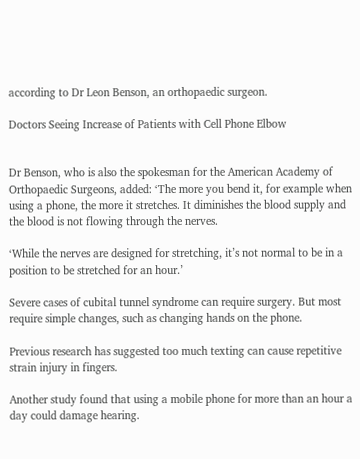according to Dr Leon Benson, an orthopaedic surgeon.

Doctors Seeing Increase of Patients with Cell Phone Elbow


Dr Benson, who is also the spokesman for the American Academy of Orthopaedic Surgeons, added: ‘The more you bend it, for example when using a phone, the more it stretches. It diminishes the blood supply and the blood is not flowing through the nerves.

‘While the nerves are designed for stretching, it’s not normal to be in a position to be stretched for an hour.’

Severe cases of cubital tunnel syndrome can require surgery. But most require simple changes, such as changing hands on the phone.

Previous research has suggested too much texting can cause repetitive strain injury in fingers.

Another study found that using a mobile phone for more than an hour a day could damage hearing.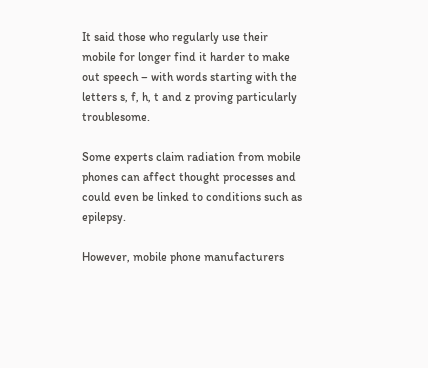It said those who regularly use their mobile for longer find it harder to make out speech – with words starting with the letters s, f, h, t and z proving particularly troublesome.

Some experts claim radiation from mobile phones can affect thought processes and could even be linked to conditions such as epilepsy.

However, mobile phone manufacturers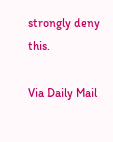strongly deny this.

Via Daily Mail